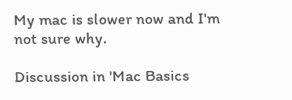My mac is slower now and I'm not sure why.

Discussion in 'Mac Basics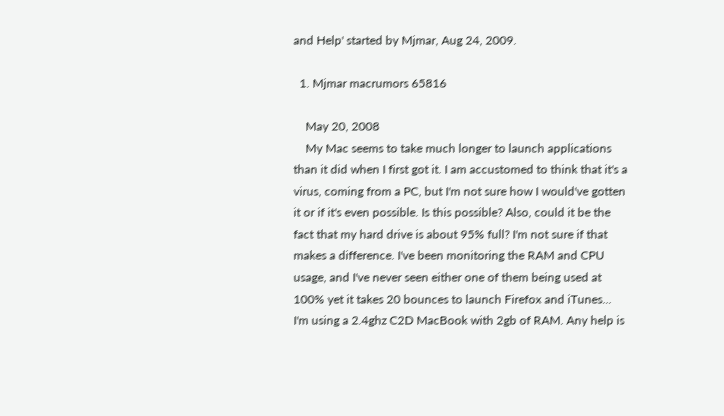and Help' started by Mjmar, Aug 24, 2009.

  1. Mjmar macrumors 65816

    May 20, 2008
    My Mac seems to take much longer to launch applications than it did when I first got it. I am accustomed to think that it's a virus, coming from a PC, but I'm not sure how I would've gotten it or if it's even possible. Is this possible? Also, could it be the fact that my hard drive is about 95% full? I'm not sure if that makes a difference. I've been monitoring the RAM and CPU usage, and I've never seen either one of them being used at 100% yet it takes 20 bounces to launch Firefox and iTunes... I'm using a 2.4ghz C2D MacBook with 2gb of RAM. Any help is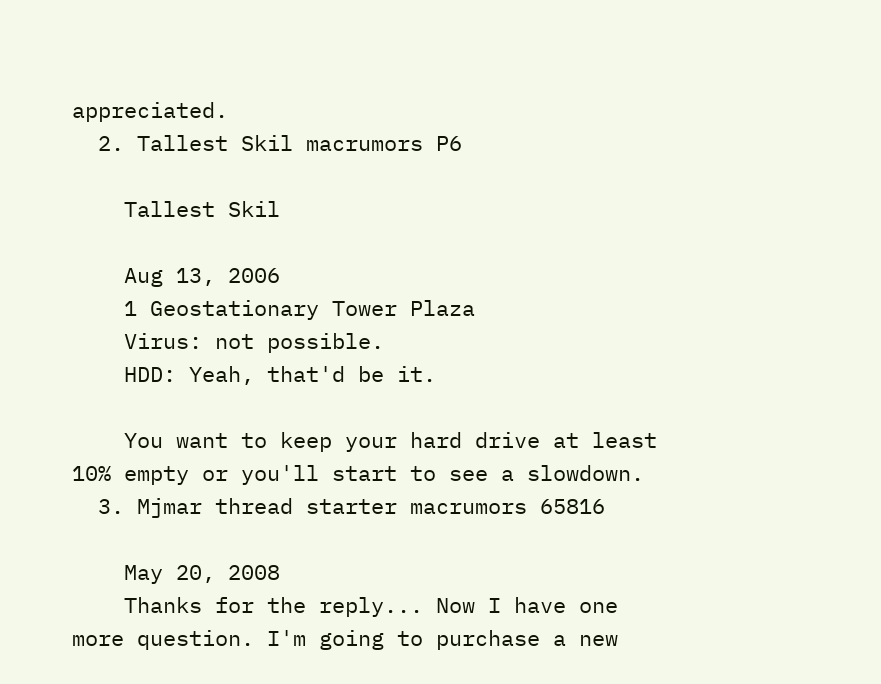appreciated.
  2. Tallest Skil macrumors P6

    Tallest Skil

    Aug 13, 2006
    1 Geostationary Tower Plaza
    Virus: not possible.
    HDD: Yeah, that'd be it.

    You want to keep your hard drive at least 10% empty or you'll start to see a slowdown.
  3. Mjmar thread starter macrumors 65816

    May 20, 2008
    Thanks for the reply... Now I have one more question. I'm going to purchase a new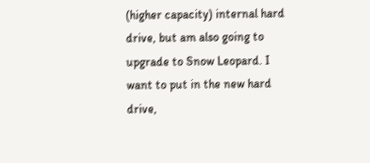(higher capacity) internal hard drive, but am also going to upgrade to Snow Leopard. I want to put in the new hard drive,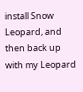install Snow Leopard, and then back up with my Leopard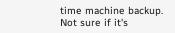time machine backup. Not sure if it's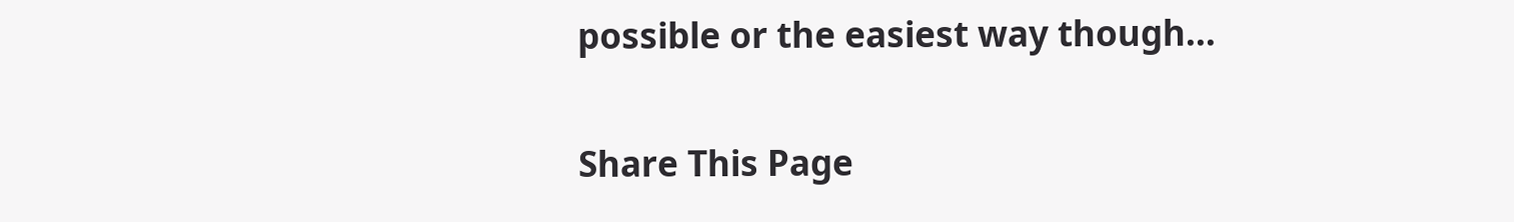possible or the easiest way though...

Share This Page